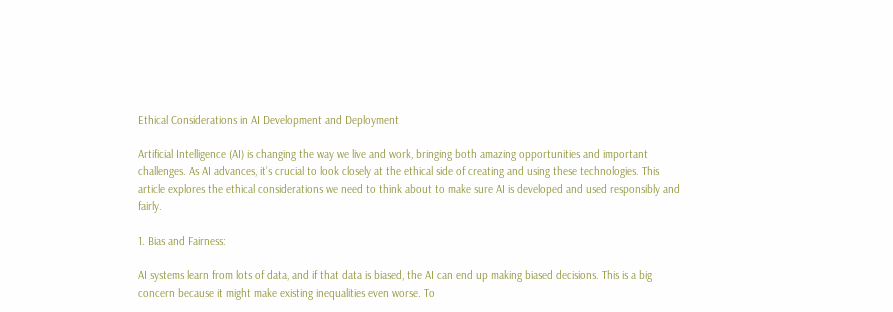Ethical Considerations in AI Development and Deployment

Artificial Intelligence (AI) is changing the way we live and work, bringing both amazing opportunities and important challenges. As AI advances, it’s crucial to look closely at the ethical side of creating and using these technologies. This article explores the ethical considerations we need to think about to make sure AI is developed and used responsibly and fairly.

1. Bias and Fairness:

AI systems learn from lots of data, and if that data is biased, the AI can end up making biased decisions. This is a big concern because it might make existing inequalities even worse. To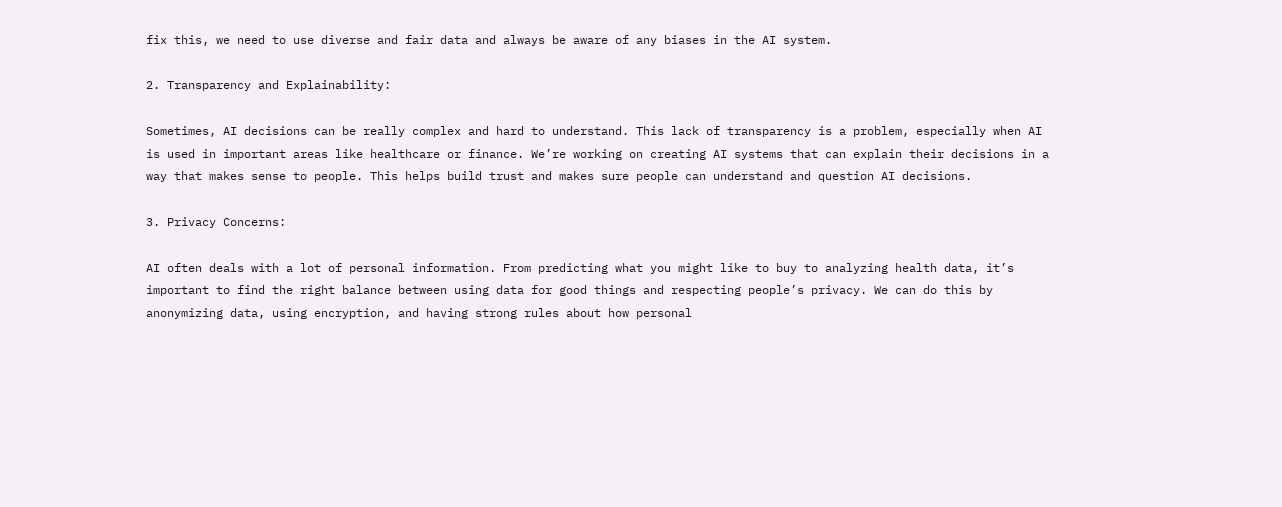fix this, we need to use diverse and fair data and always be aware of any biases in the AI system.

2. Transparency and Explainability:

Sometimes, AI decisions can be really complex and hard to understand. This lack of transparency is a problem, especially when AI is used in important areas like healthcare or finance. We’re working on creating AI systems that can explain their decisions in a way that makes sense to people. This helps build trust and makes sure people can understand and question AI decisions.

3. Privacy Concerns:

AI often deals with a lot of personal information. From predicting what you might like to buy to analyzing health data, it’s important to find the right balance between using data for good things and respecting people’s privacy. We can do this by anonymizing data, using encryption, and having strong rules about how personal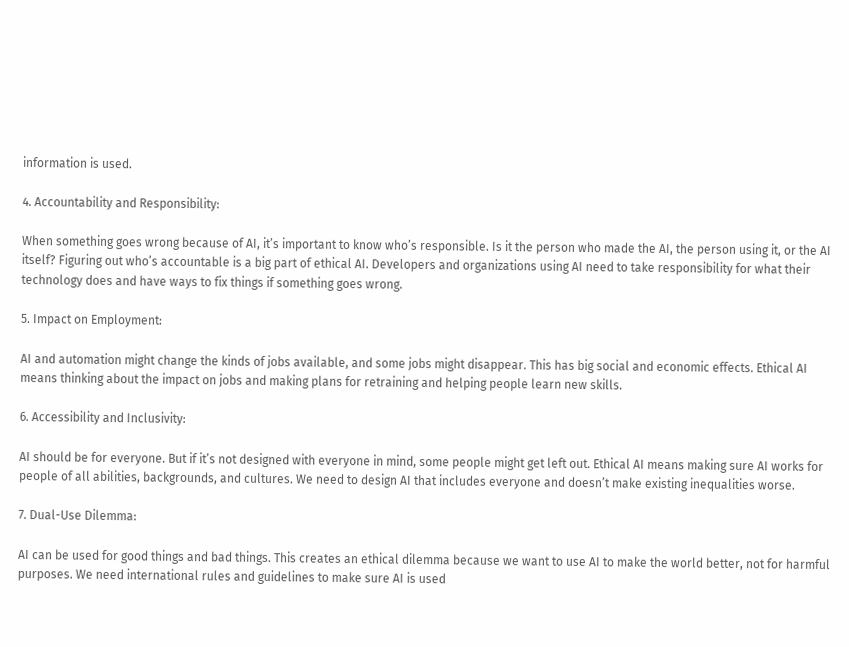information is used.

4. Accountability and Responsibility:

When something goes wrong because of AI, it’s important to know who’s responsible. Is it the person who made the AI, the person using it, or the AI itself? Figuring out who’s accountable is a big part of ethical AI. Developers and organizations using AI need to take responsibility for what their technology does and have ways to fix things if something goes wrong.

5. Impact on Employment:

AI and automation might change the kinds of jobs available, and some jobs might disappear. This has big social and economic effects. Ethical AI means thinking about the impact on jobs and making plans for retraining and helping people learn new skills.

6. Accessibility and Inclusivity:

AI should be for everyone. But if it’s not designed with everyone in mind, some people might get left out. Ethical AI means making sure AI works for people of all abilities, backgrounds, and cultures. We need to design AI that includes everyone and doesn’t make existing inequalities worse.

7. Dual-Use Dilemma:

AI can be used for good things and bad things. This creates an ethical dilemma because we want to use AI to make the world better, not for harmful purposes. We need international rules and guidelines to make sure AI is used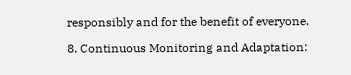responsibly and for the benefit of everyone.

8. Continuous Monitoring and Adaptation: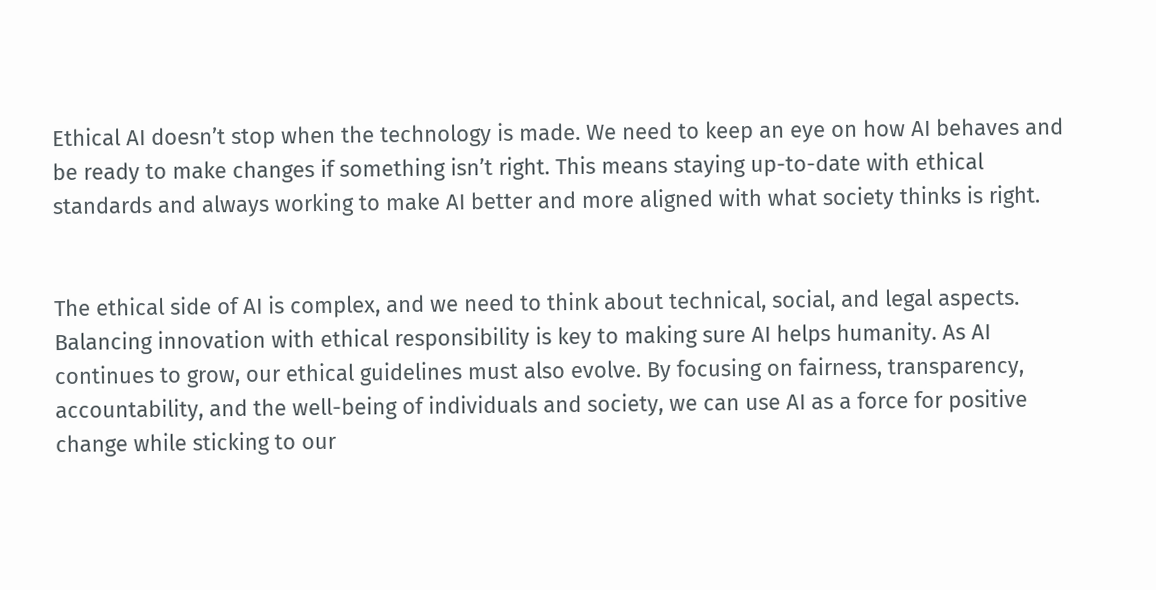Ethical AI doesn’t stop when the technology is made. We need to keep an eye on how AI behaves and be ready to make changes if something isn’t right. This means staying up-to-date with ethical standards and always working to make AI better and more aligned with what society thinks is right.


The ethical side of AI is complex, and we need to think about technical, social, and legal aspects. Balancing innovation with ethical responsibility is key to making sure AI helps humanity. As AI continues to grow, our ethical guidelines must also evolve. By focusing on fairness, transparency, accountability, and the well-being of individuals and society, we can use AI as a force for positive change while sticking to our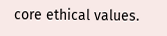core ethical values.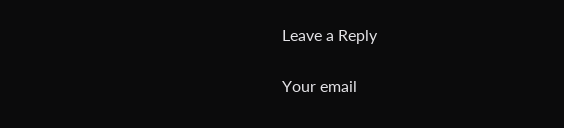Leave a Reply

Your email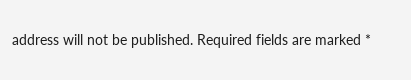address will not be published. Required fields are marked *